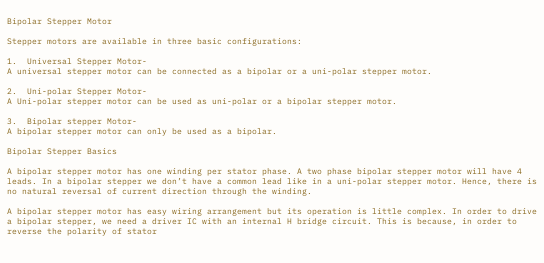Bipolar Stepper Motor

Stepper motors are available in three basic configurations:

1.  Universal Stepper Motor-
A universal stepper motor can be connected as a bipolar or a uni-polar stepper motor.

2.  Uni-polar Stepper Motor-
A Uni-polar stepper motor can be used as uni-polar or a bipolar stepper motor.

3.  Bipolar stepper Motor-
A bipolar stepper motor can only be used as a bipolar.

Bipolar Stepper Basics

A bipolar stepper motor has one winding per stator phase. A two phase bipolar stepper motor will have 4 leads. In a bipolar stepper we don’t have a common lead like in a uni-polar stepper motor. Hence, there is no natural reversal of current direction through the winding.

A bipolar stepper motor has easy wiring arrangement but its operation is little complex. In order to drive a bipolar stepper, we need a driver IC with an internal H bridge circuit. This is because, in order to reverse the polarity of stator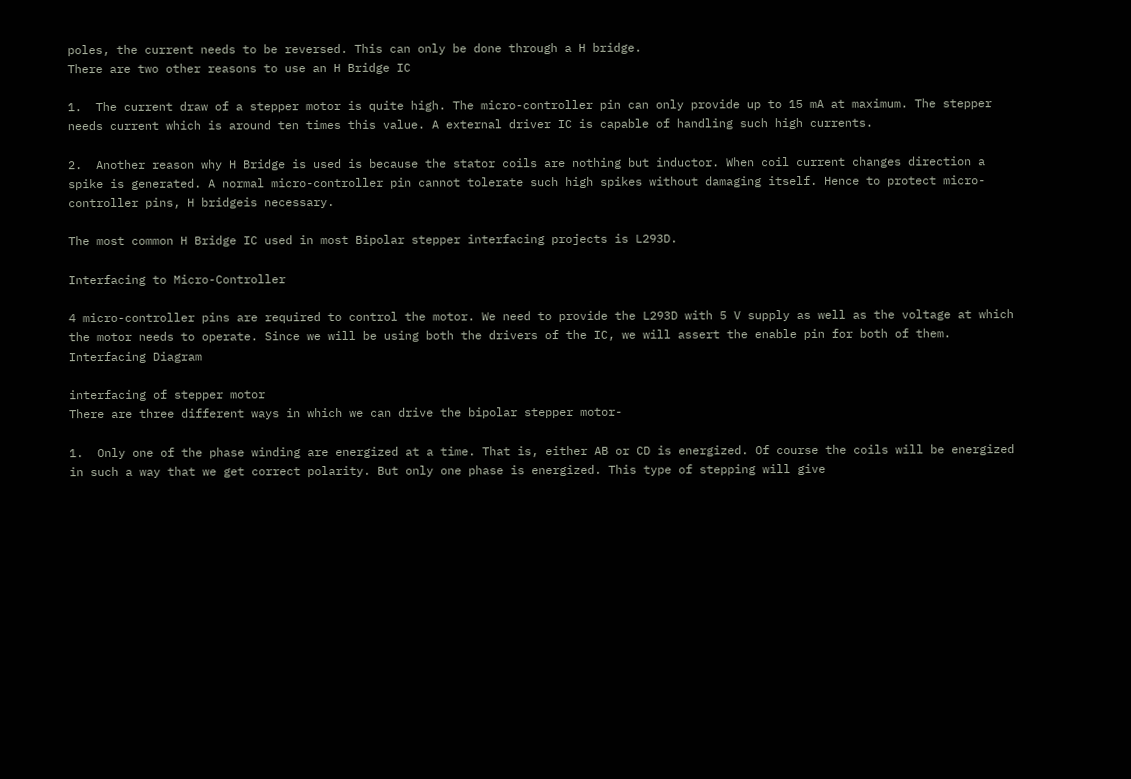poles, the current needs to be reversed. This can only be done through a H bridge.
There are two other reasons to use an H Bridge IC

1.  The current draw of a stepper motor is quite high. The micro-controller pin can only provide up to 15 mA at maximum. The stepper needs current which is around ten times this value. A external driver IC is capable of handling such high currents.

2.  Another reason why H Bridge is used is because the stator coils are nothing but inductor. When coil current changes direction a spike is generated. A normal micro-controller pin cannot tolerate such high spikes without damaging itself. Hence to protect micro-controller pins, H bridgeis necessary.

The most common H Bridge IC used in most Bipolar stepper interfacing projects is L293D.

Interfacing to Micro-Controller

4 micro-controller pins are required to control the motor. We need to provide the L293D with 5 V supply as well as the voltage at which the motor needs to operate. Since we will be using both the drivers of the IC, we will assert the enable pin for both of them.
Interfacing Diagram

interfacing of stepper motor
There are three different ways in which we can drive the bipolar stepper motor-

1.  Only one of the phase winding are energized at a time. That is, either AB or CD is energized. Of course the coils will be energized in such a way that we get correct polarity. But only one phase is energized. This type of stepping will give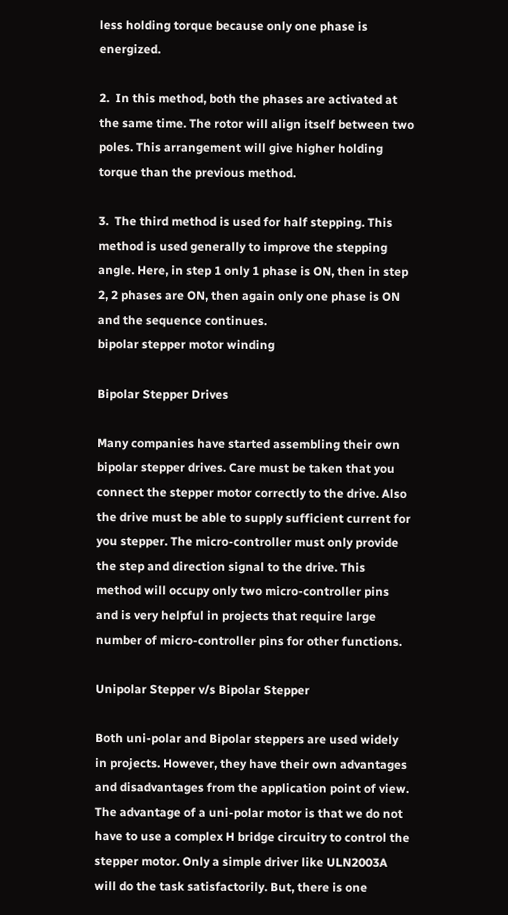less holding torque because only one phase is energized.

2.  In this method, both the phases are activated at the same time. The rotor will align itself between two poles. This arrangement will give higher holding torque than the previous method.

3.  The third method is used for half stepping. This method is used generally to improve the stepping angle. Here, in step 1 only 1 phase is ON, then in step 2, 2 phases are ON, then again only one phase is ON and the sequence continues.
bipolar stepper motor winding

Bipolar Stepper Drives

Many companies have started assembling their own bipolar stepper drives. Care must be taken that you connect the stepper motor correctly to the drive. Also the drive must be able to supply sufficient current for you stepper. The micro-controller must only provide the step and direction signal to the drive. This method will occupy only two micro-controller pins and is very helpful in projects that require large number of micro-controller pins for other functions.

Unipolar Stepper v/s Bipolar Stepper

Both uni-polar and Bipolar steppers are used widely in projects. However, they have their own advantages and disadvantages from the application point of view. The advantage of a uni-polar motor is that we do not have to use a complex H bridge circuitry to control the stepper motor. Only a simple driver like ULN2003A will do the task satisfactorily. But, there is one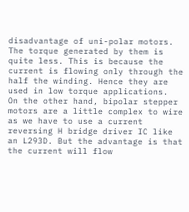disadvantage of uni-polar motors. The torque generated by them is quite less. This is because the current is flowing only through the half the winding. Hence they are used in low torque applications.
On the other hand, bipolar stepper motors are a little complex to wire as we have to use a current reversing H bridge driver IC like an L293D. But the advantage is that the current will flow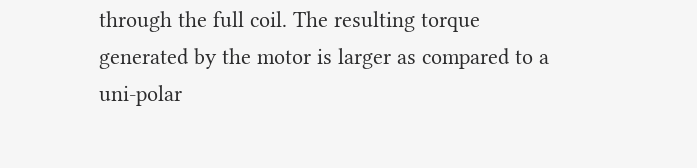through the full coil. The resulting torque generated by the motor is larger as compared to a uni-polar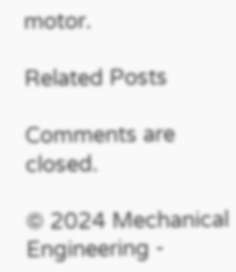motor.

Related Posts

Comments are closed.

© 2024 Mechanical Engineering -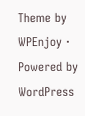Theme by WPEnjoy · Powered by WordPress